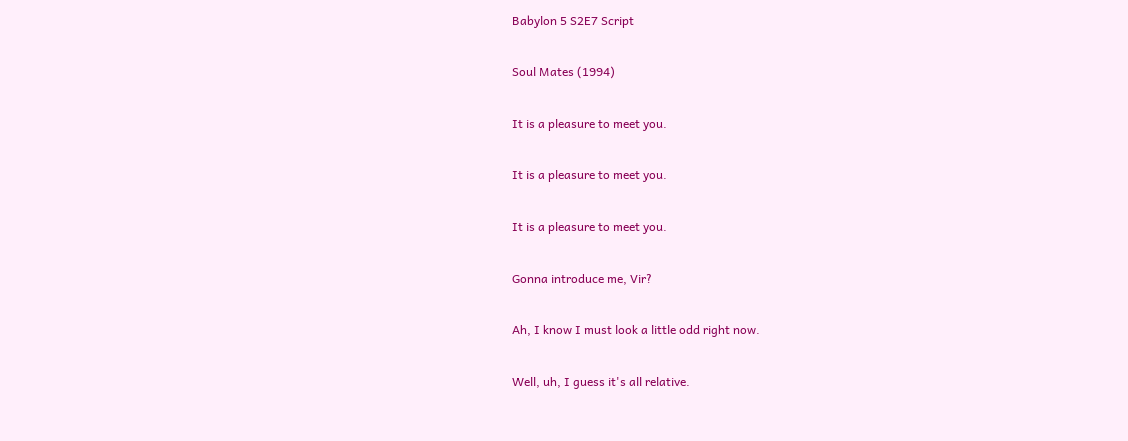Babylon 5 S2E7 Script

Soul Mates (1994)

It is a pleasure to meet you.

It is a pleasure to meet you.

It is a pleasure to meet you.

Gonna introduce me, Vir?

Ah, I know I must look a little odd right now.

Well, uh, I guess it's all relative.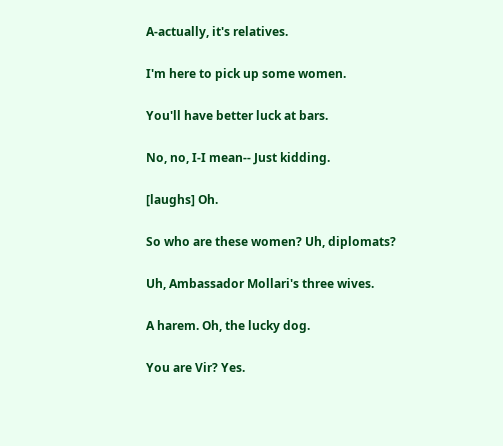A-actually, it's relatives.

I'm here to pick up some women.

You'll have better luck at bars.

No, no, I-I mean-- Just kidding.

[laughs] Oh.

So who are these women? Uh, diplomats?

Uh, Ambassador Mollari's three wives.

A harem. Oh, the lucky dog.

You are Vir? Yes.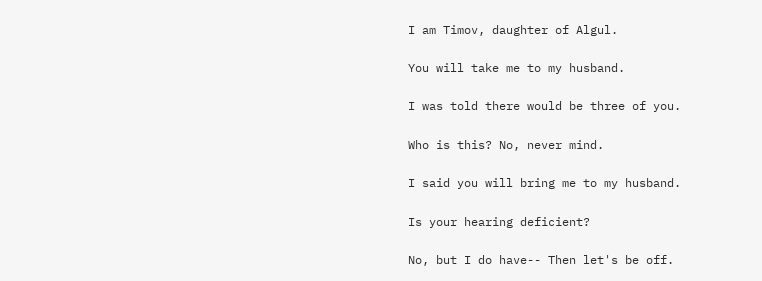I am Timov, daughter of Algul.

You will take me to my husband.

I was told there would be three of you.

Who is this? No, never mind.

I said you will bring me to my husband.

Is your hearing deficient?

No, but I do have-- Then let's be off.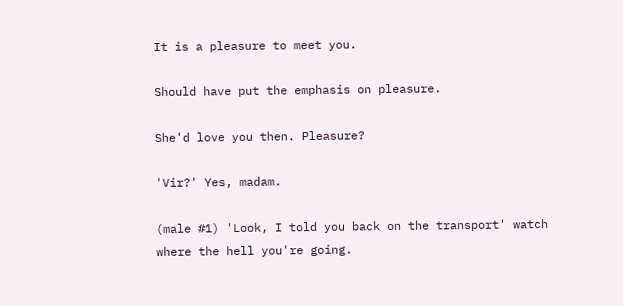It is a pleasure to meet you.

Should have put the emphasis on pleasure.

She'd love you then. Pleasure?

'Vir?' Yes, madam.

(male #1) 'Look, I told you back on the transport' watch where the hell you're going.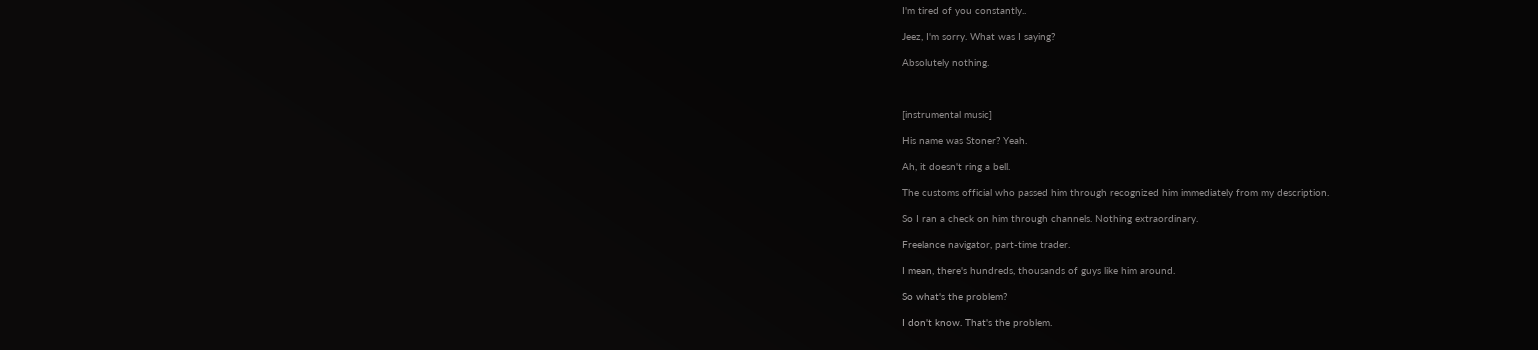I'm tired of you constantly..

Jeez, I'm sorry. What was I saying?

Absolutely nothing.



[instrumental music]

His name was Stoner? Yeah.

Ah, it doesn't ring a bell.

The customs official who passed him through recognized him immediately from my description.

So I ran a check on him through channels. Nothing extraordinary.

Freelance navigator, part-time trader.

I mean, there's hundreds, thousands of guys like him around.

So what's the problem?

I don't know. That's the problem.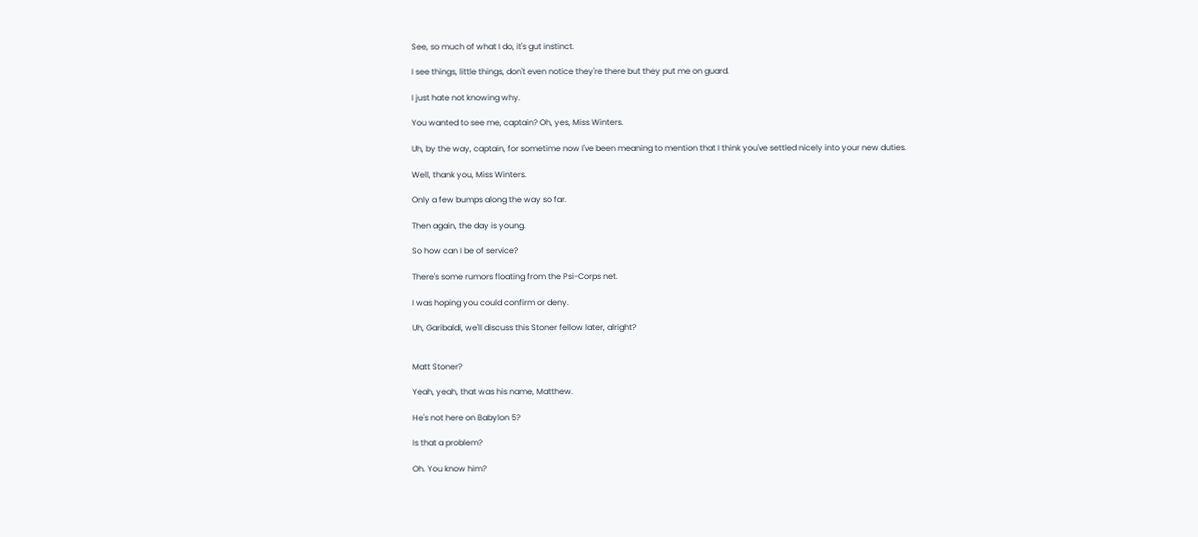See, so much of what I do, it's gut instinct.

I see things, little things, don't even notice they're there but they put me on guard.

I just hate not knowing why.

You wanted to see me, captain? Oh, yes, Miss Winters.

Uh, by the way, captain, for sometime now I've been meaning to mention that I think you've settled nicely into your new duties.

Well, thank you, Miss Winters.

Only a few bumps along the way so far.

Then again, the day is young.

So how can I be of service?

There's some rumors floating from the Psi-Corps net.

I was hoping you could confirm or deny.

Uh, Garibaldi, we'll discuss this Stoner fellow later, alright?


Matt Stoner?

Yeah, yeah, that was his name, Matthew.

He's not here on Babylon 5?

Is that a problem?

Oh. You know him?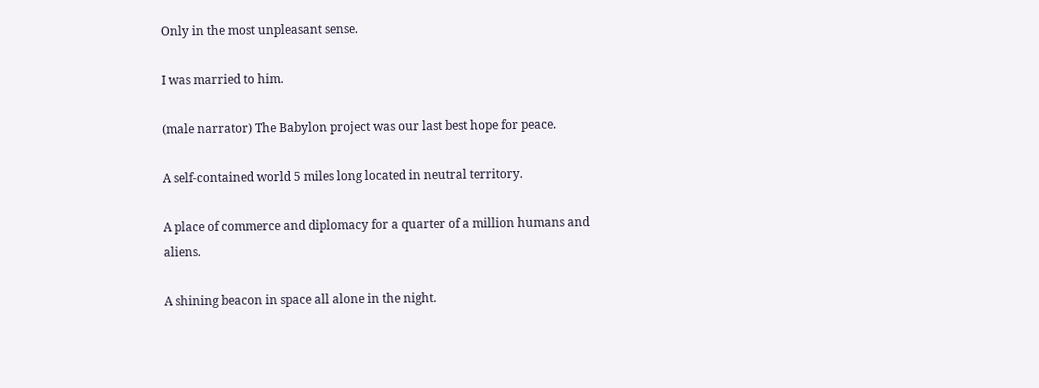Only in the most unpleasant sense.

I was married to him.

(male narrator) The Babylon project was our last best hope for peace.

A self-contained world 5 miles long located in neutral territory.

A place of commerce and diplomacy for a quarter of a million humans and aliens.

A shining beacon in space all alone in the night.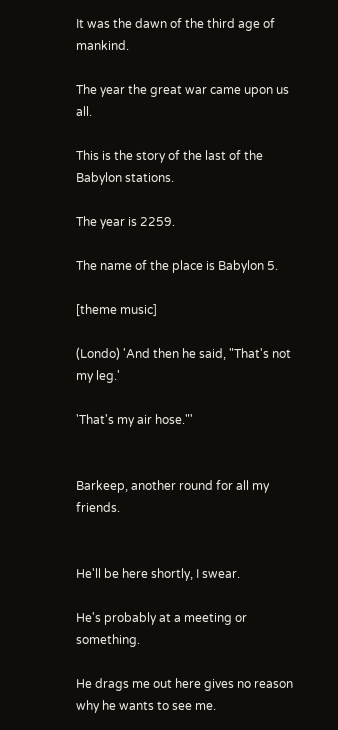It was the dawn of the third age of mankind.

The year the great war came upon us all.

This is the story of the last of the Babylon stations.

The year is 2259.

The name of the place is Babylon 5.

[theme music]

(Londo) 'And then he said, "That's not my leg.'

'That's my air hose."'


Barkeep, another round for all my friends.


He'll be here shortly, I swear.

He's probably at a meeting or something.

He drags me out here gives no reason why he wants to see me.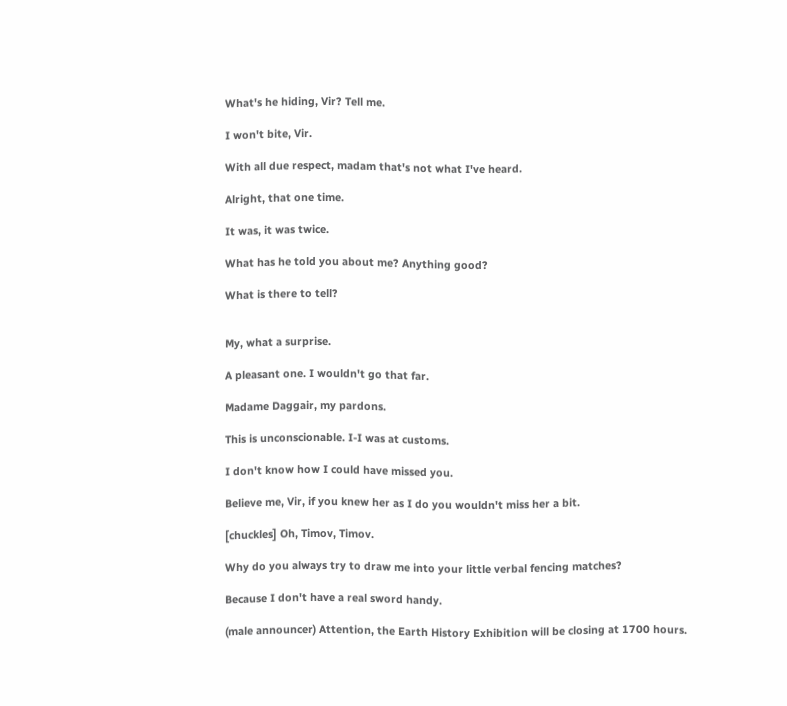What's he hiding, Vir? Tell me.

I won't bite, Vir.

With all due respect, madam that's not what I've heard.

Alright, that one time.

It was, it was twice.

What has he told you about me? Anything good?

What is there to tell?


My, what a surprise.

A pleasant one. I wouldn't go that far.

Madame Daggair, my pardons.

This is unconscionable. I-I was at customs.

I don't know how I could have missed you.

Believe me, Vir, if you knew her as I do you wouldn't miss her a bit.

[chuckles] Oh, Timov, Timov.

Why do you always try to draw me into your little verbal fencing matches?

Because I don't have a real sword handy.

(male announcer) Attention, the Earth History Exhibition will be closing at 1700 hours.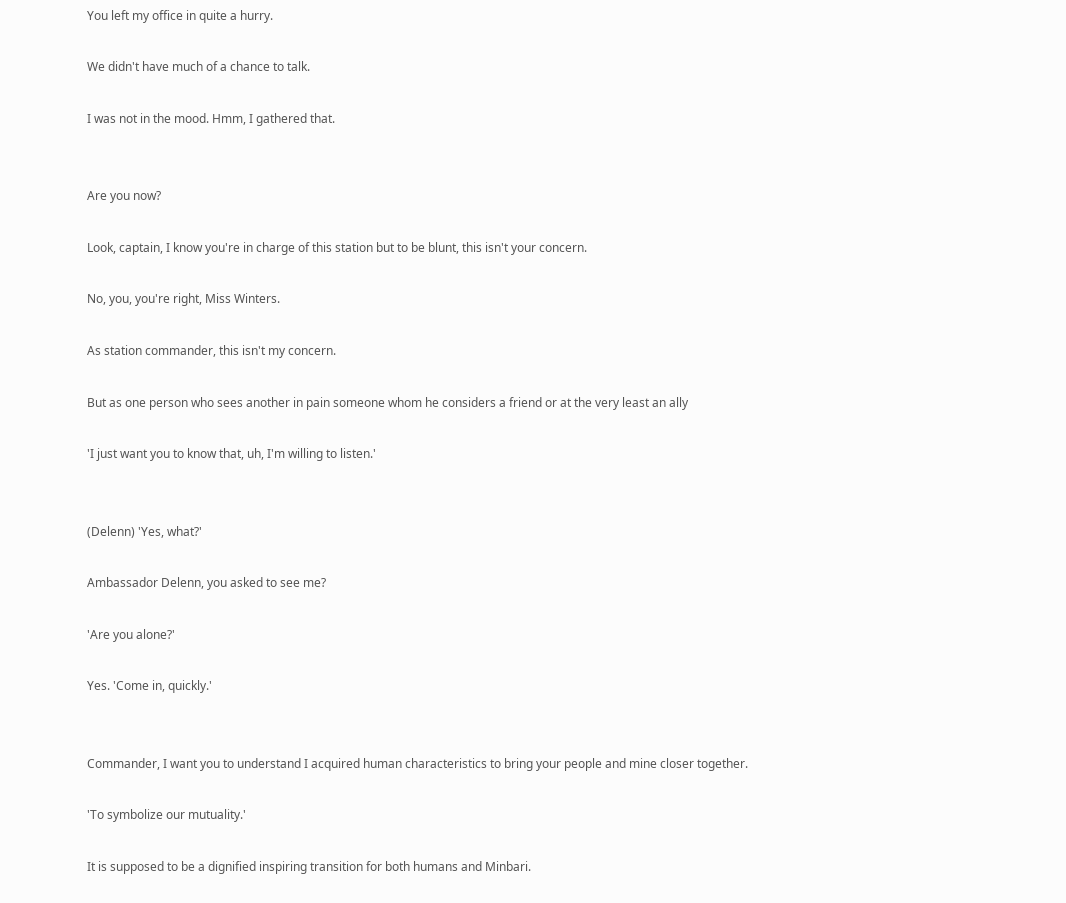You left my office in quite a hurry.

We didn't have much of a chance to talk.

I was not in the mood. Hmm, I gathered that.


Are you now?

Look, captain, I know you're in charge of this station but to be blunt, this isn't your concern.

No, you, you're right, Miss Winters.

As station commander, this isn't my concern.

But as one person who sees another in pain someone whom he considers a friend or at the very least an ally

'I just want you to know that, uh, I'm willing to listen.'


(Delenn) 'Yes, what?'

Ambassador Delenn, you asked to see me?

'Are you alone?'

Yes. 'Come in, quickly.'


Commander, I want you to understand I acquired human characteristics to bring your people and mine closer together.

'To symbolize our mutuality.'

It is supposed to be a dignified inspiring transition for both humans and Minbari.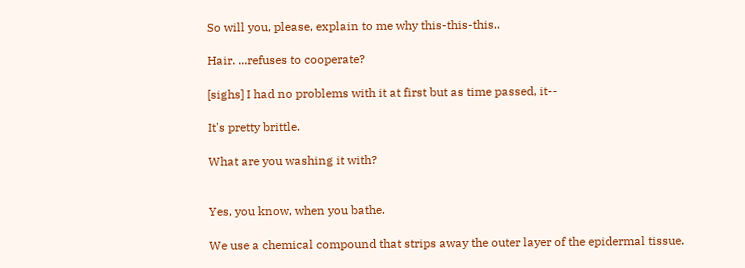So will you, please, explain to me why this-this-this..

Hair. ...refuses to cooperate?

[sighs] I had no problems with it at first but as time passed, it--

It's pretty brittle.

What are you washing it with?


Yes, you know, when you bathe.

We use a chemical compound that strips away the outer layer of the epidermal tissue.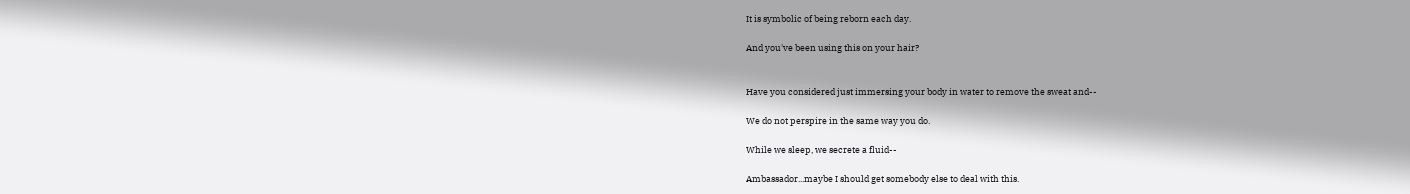It is symbolic of being reborn each day.

And you've been using this on your hair?


Have you considered just immersing your body in water to remove the sweat and--

We do not perspire in the same way you do.

While we sleep, we secrete a fluid--

Ambassador...maybe I should get somebody else to deal with this.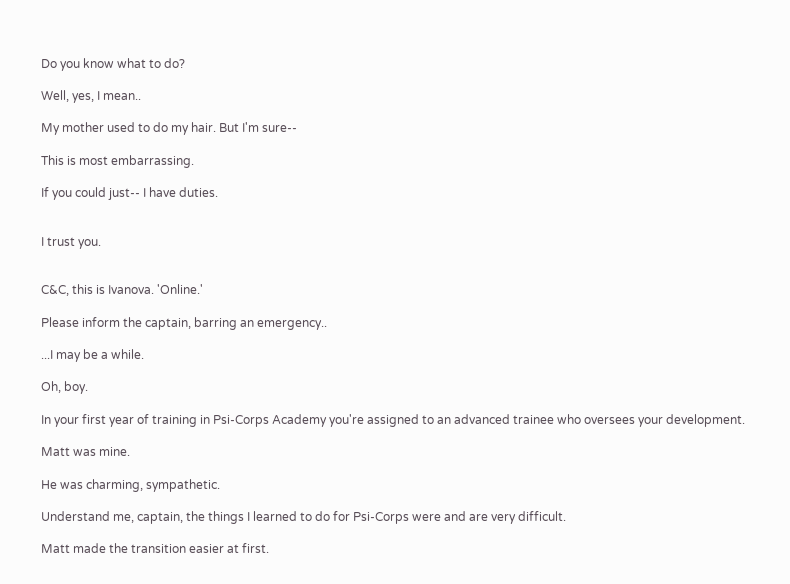Do you know what to do?

Well, yes, I mean..

My mother used to do my hair. But I'm sure--

This is most embarrassing.

If you could just-- I have duties.


I trust you.


C&C, this is Ivanova. 'Online.'

Please inform the captain, barring an emergency..

...I may be a while.

Oh, boy.

In your first year of training in Psi-Corps Academy you're assigned to an advanced trainee who oversees your development.

Matt was mine.

He was charming, sympathetic.

Understand me, captain, the things I learned to do for Psi-Corps were and are very difficult.

Matt made the transition easier at first.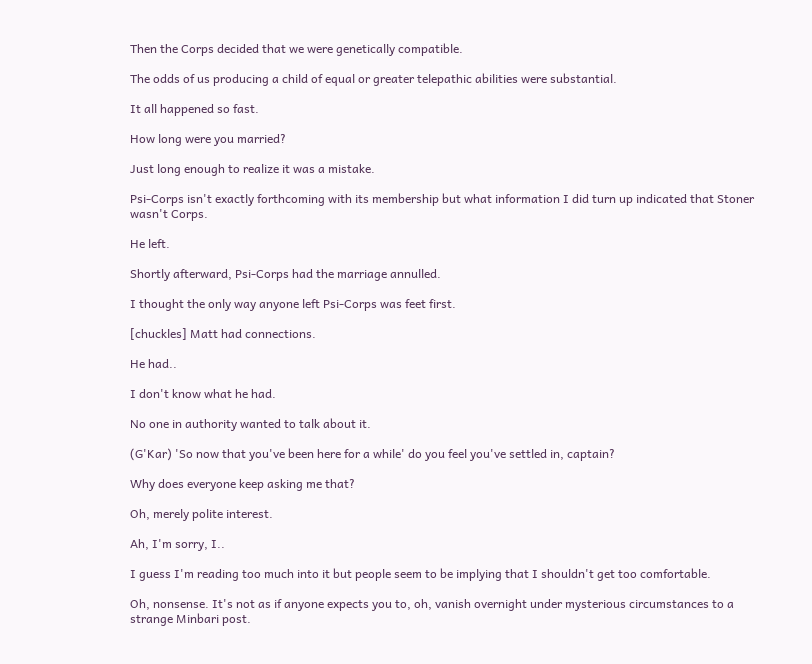Then the Corps decided that we were genetically compatible.

The odds of us producing a child of equal or greater telepathic abilities were substantial.

It all happened so fast.

How long were you married?

Just long enough to realize it was a mistake.

Psi-Corps isn't exactly forthcoming with its membership but what information I did turn up indicated that Stoner wasn't Corps.

He left.

Shortly afterward, Psi-Corps had the marriage annulled.

I thought the only way anyone left Psi-Corps was feet first.

[chuckles] Matt had connections.

He had..

I don't know what he had.

No one in authority wanted to talk about it.

(G'Kar) 'So now that you've been here for a while' do you feel you've settled in, captain?

Why does everyone keep asking me that?

Oh, merely polite interest.

Ah, I'm sorry, I..

I guess I'm reading too much into it but people seem to be implying that I shouldn't get too comfortable.

Oh, nonsense. It's not as if anyone expects you to, oh, vanish overnight under mysterious circumstances to a strange Minbari post.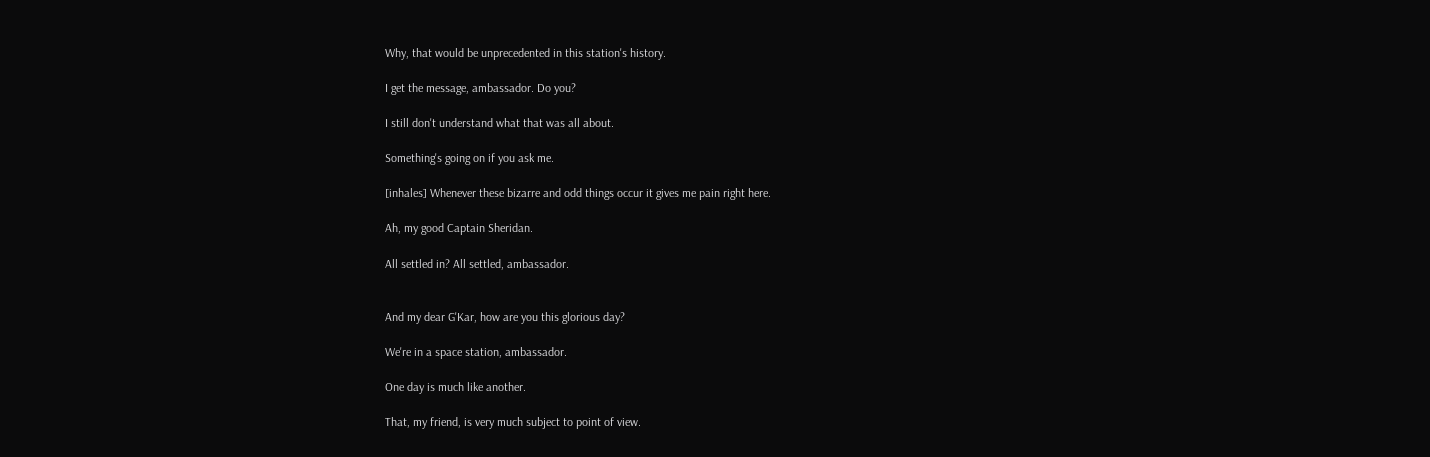Why, that would be unprecedented in this station's history.

I get the message, ambassador. Do you?

I still don't understand what that was all about.

Something's going on if you ask me.

[inhales] Whenever these bizarre and odd things occur it gives me pain right here.

Ah, my good Captain Sheridan.

All settled in? All settled, ambassador.


And my dear G'Kar, how are you this glorious day?

We're in a space station, ambassador.

One day is much like another.

That, my friend, is very much subject to point of view.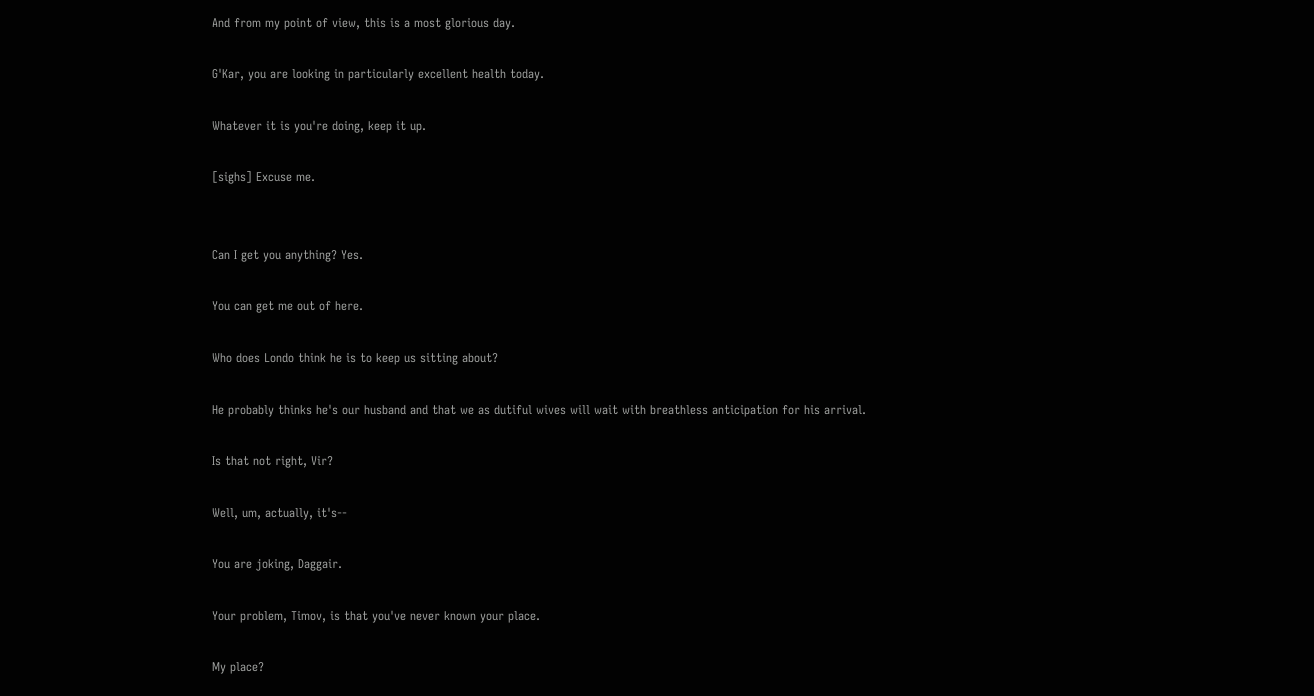And from my point of view, this is a most glorious day.

G'Kar, you are looking in particularly excellent health today.

Whatever it is you're doing, keep it up.

[sighs] Excuse me.


Can I get you anything? Yes.

You can get me out of here.

Who does Londo think he is to keep us sitting about?

He probably thinks he's our husband and that we as dutiful wives will wait with breathless anticipation for his arrival.

Is that not right, Vir?

Well, um, actually, it's--

You are joking, Daggair.

Your problem, Timov, is that you've never known your place.

My place?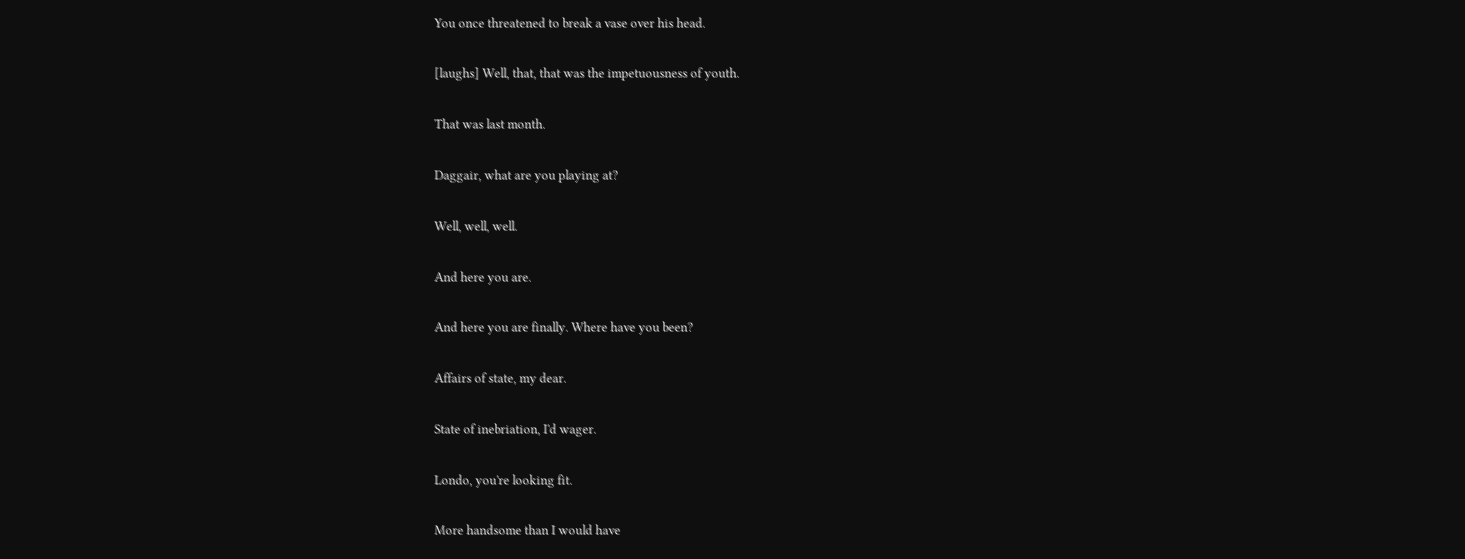You once threatened to break a vase over his head.

[laughs] Well, that, that was the impetuousness of youth.

That was last month.

Daggair, what are you playing at?

Well, well, well.

And here you are.

And here you are finally. Where have you been?

Affairs of state, my dear.

State of inebriation, I'd wager.

Londo, you're looking fit.

More handsome than I would have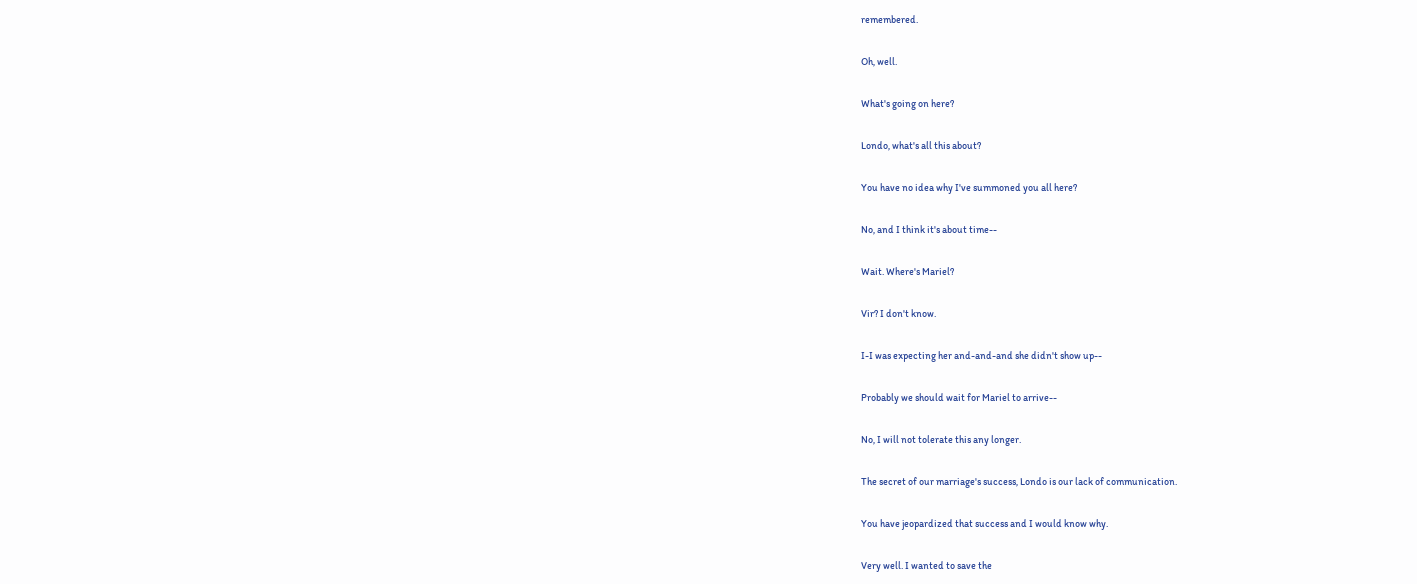remembered.

Oh, well.

What's going on here?

Londo, what's all this about?

You have no idea why I've summoned you all here?

No, and I think it's about time--

Wait. Where's Mariel?

Vir? I don't know.

I-I was expecting her and-and-and she didn't show up--

Probably we should wait for Mariel to arrive--

No, I will not tolerate this any longer.

The secret of our marriage's success, Londo is our lack of communication.

You have jeopardized that success and I would know why.

Very well. I wanted to save the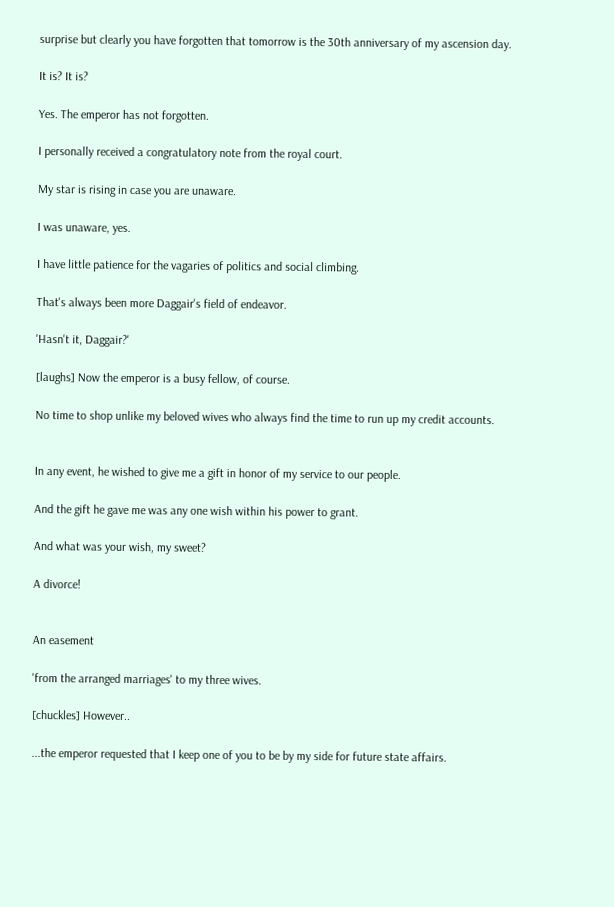surprise but clearly you have forgotten that tomorrow is the 30th anniversary of my ascension day.

It is? It is?

Yes. The emperor has not forgotten.

I personally received a congratulatory note from the royal court.

My star is rising in case you are unaware.

I was unaware, yes.

I have little patience for the vagaries of politics and social climbing.

That's always been more Daggair's field of endeavor.

'Hasn't it, Daggair?'

[laughs] Now the emperor is a busy fellow, of course.

No time to shop unlike my beloved wives who always find the time to run up my credit accounts.


In any event, he wished to give me a gift in honor of my service to our people.

And the gift he gave me was any one wish within his power to grant.

And what was your wish, my sweet?

A divorce!


An easement

'from the arranged marriages' to my three wives.

[chuckles] However..

...the emperor requested that I keep one of you to be by my side for future state affairs.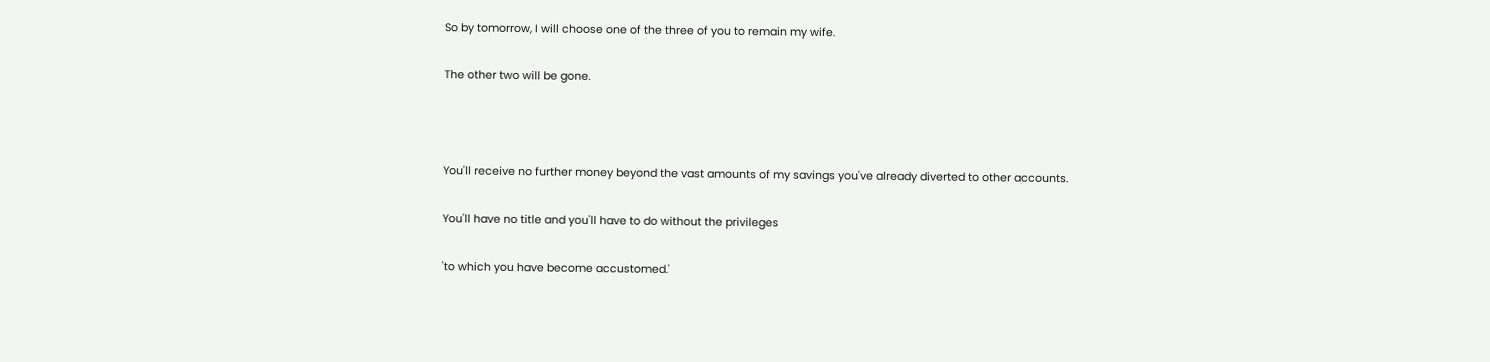So by tomorrow, I will choose one of the three of you to remain my wife.

The other two will be gone.



You'll receive no further money beyond the vast amounts of my savings you've already diverted to other accounts.

You'll have no title and you'll have to do without the privileges

'to which you have become accustomed.'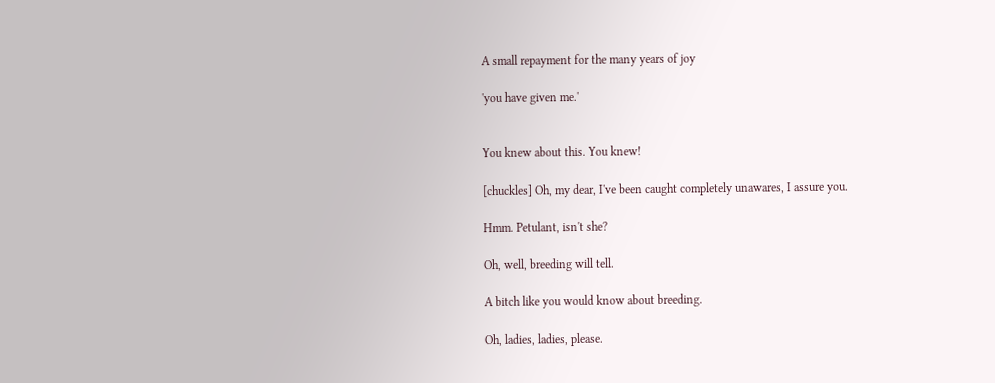A small repayment for the many years of joy

'you have given me.'


You knew about this. You knew!

[chuckles] Oh, my dear, I've been caught completely unawares, I assure you.

Hmm. Petulant, isn't she?

Oh, well, breeding will tell.

A bitch like you would know about breeding.

Oh, ladies, ladies, please.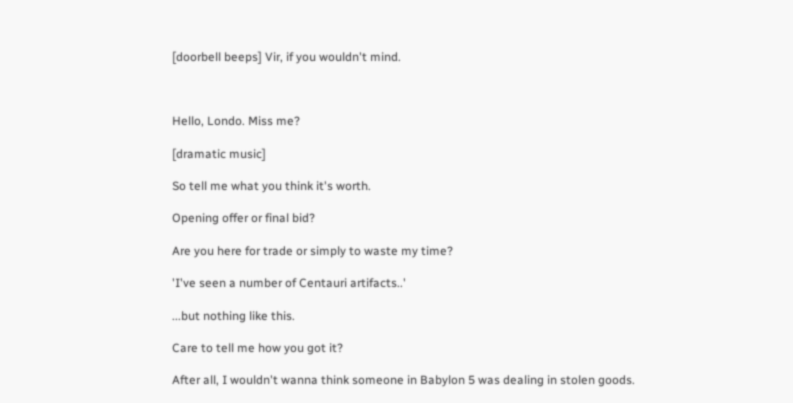[doorbell beeps] Vir, if you wouldn't mind.



Hello, Londo. Miss me?

[dramatic music]

So tell me what you think it's worth.

Opening offer or final bid?

Are you here for trade or simply to waste my time?

'I've seen a number of Centauri artifacts..'

...but nothing like this.

Care to tell me how you got it?

After all, I wouldn't wanna think someone in Babylon 5 was dealing in stolen goods.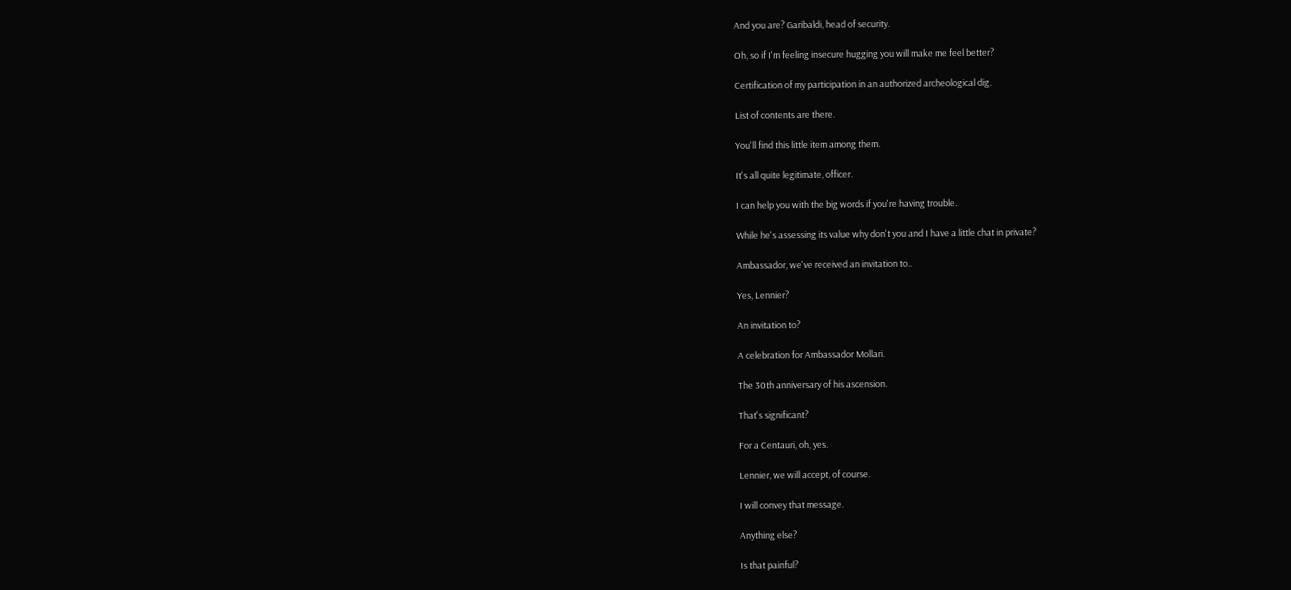And you are? Garibaldi, head of security.

Oh, so if I'm feeling insecure hugging you will make me feel better?

Certification of my participation in an authorized archeological dig.

List of contents are there.

You'll find this little item among them.

It's all quite legitimate, officer.

I can help you with the big words if you're having trouble.

While he's assessing its value why don't you and I have a little chat in private?

Ambassador, we've received an invitation to..

Yes, Lennier?

An invitation to?

A celebration for Ambassador Mollari.

The 30th anniversary of his ascension.

That's significant?

For a Centauri, oh, yes.

Lennier, we will accept, of course.

I will convey that message.

Anything else?

Is that painful?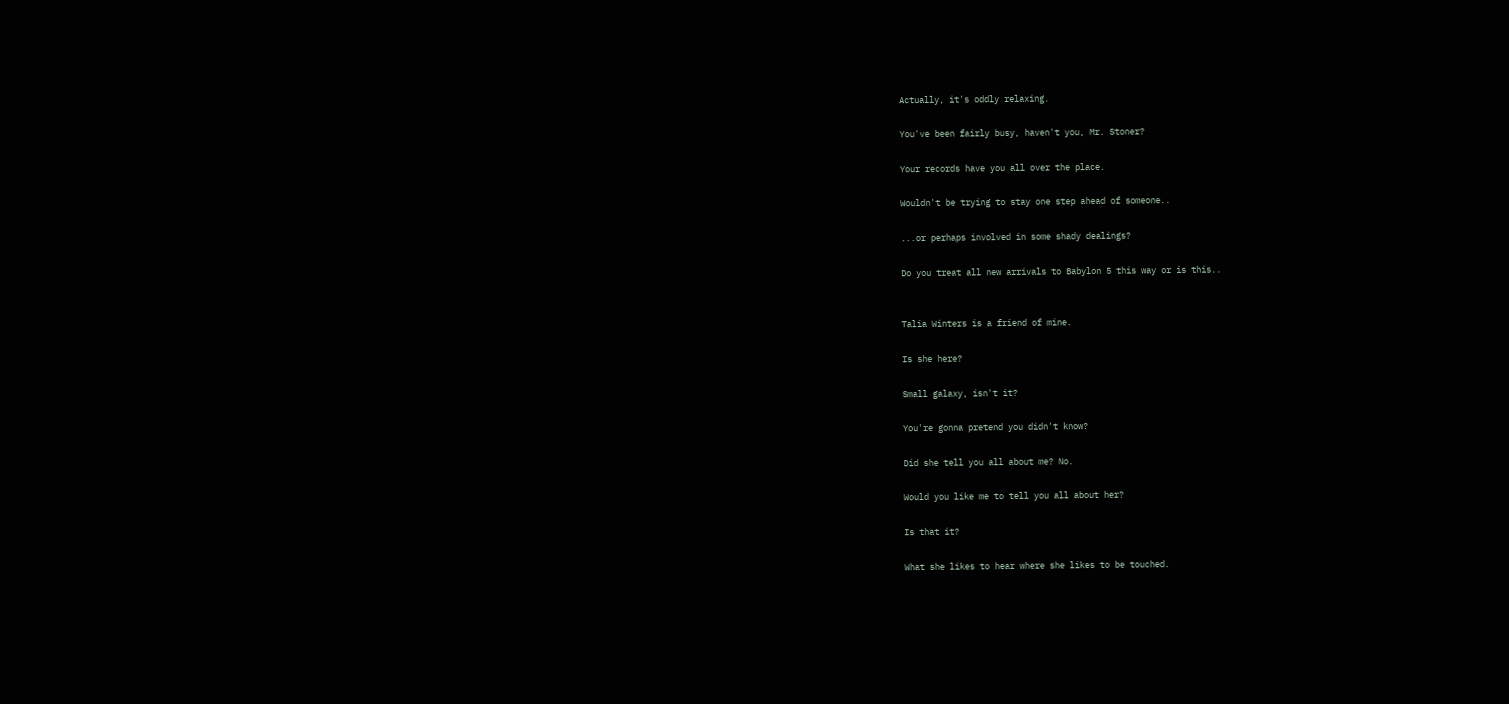Actually, it's oddly relaxing.

You've been fairly busy, haven't you, Mr. Stoner?

Your records have you all over the place.

Wouldn't be trying to stay one step ahead of someone..

...or perhaps involved in some shady dealings?

Do you treat all new arrivals to Babylon 5 this way or is this..


Talia Winters is a friend of mine.

Is she here?

Small galaxy, isn't it?

You're gonna pretend you didn't know?

Did she tell you all about me? No.

Would you like me to tell you all about her?

Is that it?

What she likes to hear where she likes to be touched.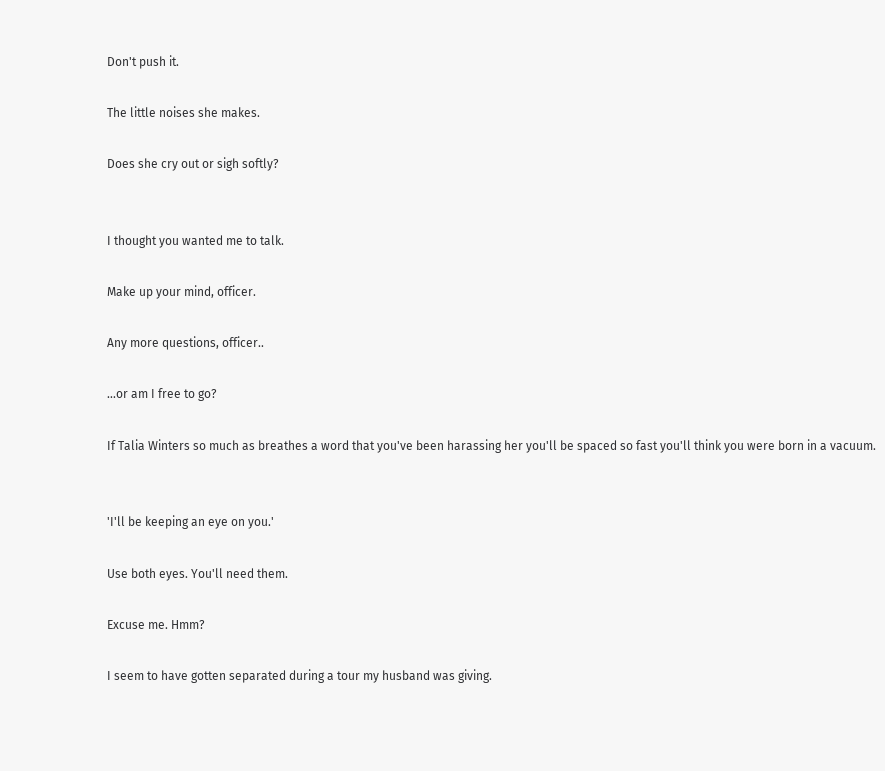Don't push it.

The little noises she makes.

Does she cry out or sigh softly?


I thought you wanted me to talk.

Make up your mind, officer.

Any more questions, officer..

...or am I free to go?

If Talia Winters so much as breathes a word that you've been harassing her you'll be spaced so fast you'll think you were born in a vacuum.


'I'll be keeping an eye on you.'

Use both eyes. You'll need them.

Excuse me. Hmm?

I seem to have gotten separated during a tour my husband was giving.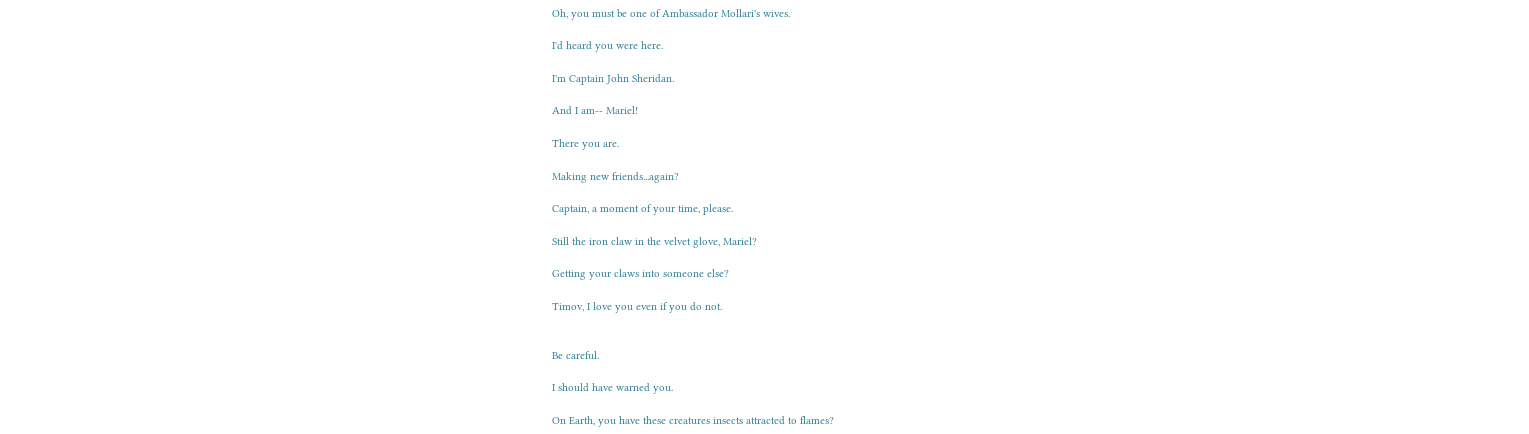Oh, you must be one of Ambassador Mollari's wives.

I'd heard you were here.

I'm Captain John Sheridan.

And I am-- Mariel!

There you are.

Making new friends...again?

Captain, a moment of your time, please.

Still the iron claw in the velvet glove, Mariel?

Getting your claws into someone else?

Timov, I love you even if you do not.


Be careful.

I should have warned you.

On Earth, you have these creatures insects attracted to flames?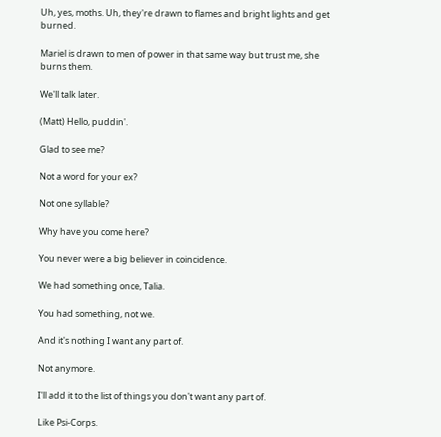Uh, yes, moths. Uh, they're drawn to flames and bright lights and get burned.

Mariel is drawn to men of power in that same way but trust me, she burns them.

We'll talk later.

(Matt) Hello, puddin'.

Glad to see me?

Not a word for your ex?

Not one syllable?

Why have you come here?

You never were a big believer in coincidence.

We had something once, Talia.

You had something, not we.

And it's nothing I want any part of.

Not anymore.

I'll add it to the list of things you don't want any part of.

Like Psi-Corps.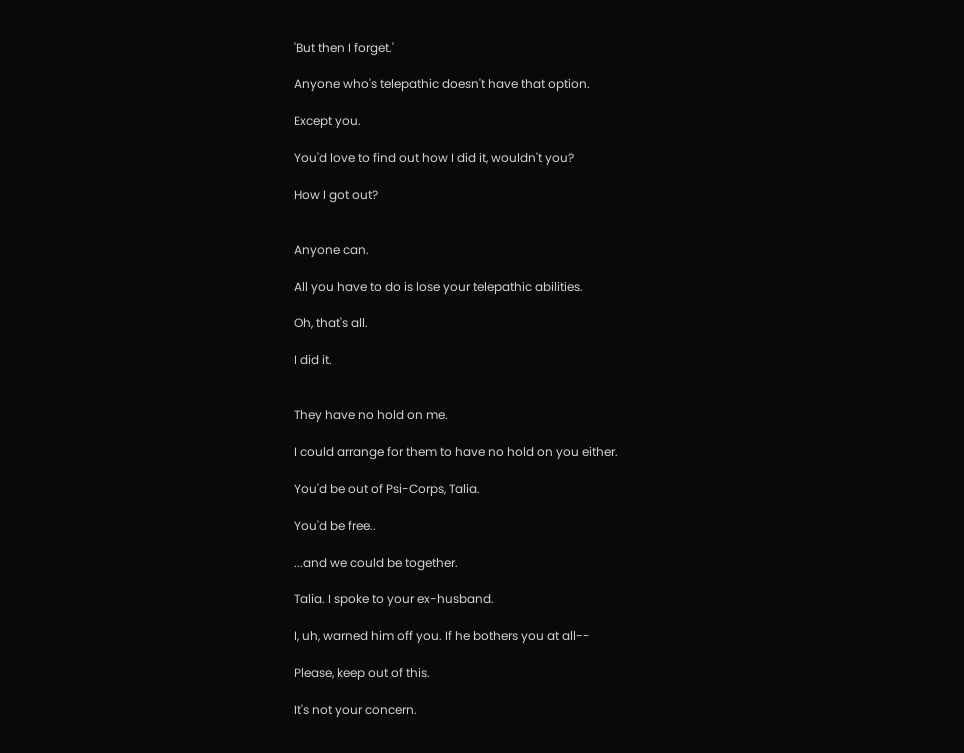'But then I forget.'

Anyone who's telepathic doesn't have that option.

Except you.

You'd love to find out how I did it, wouldn't you?

How I got out?


Anyone can.

All you have to do is lose your telepathic abilities.

Oh, that's all.

I did it.


They have no hold on me.

I could arrange for them to have no hold on you either.

You'd be out of Psi-Corps, Talia.

You'd be free..

...and we could be together.

Talia. I spoke to your ex-husband.

I, uh, warned him off you. If he bothers you at all--

Please, keep out of this.

It's not your concern.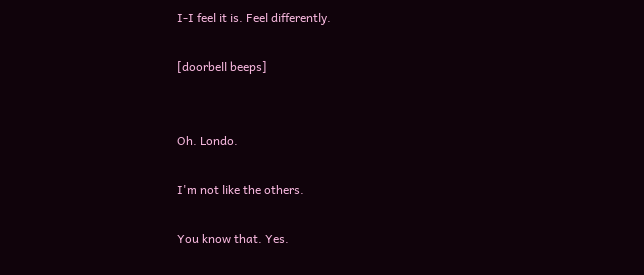I-I feel it is. Feel differently.

[doorbell beeps]


Oh. Londo.

I'm not like the others.

You know that. Yes.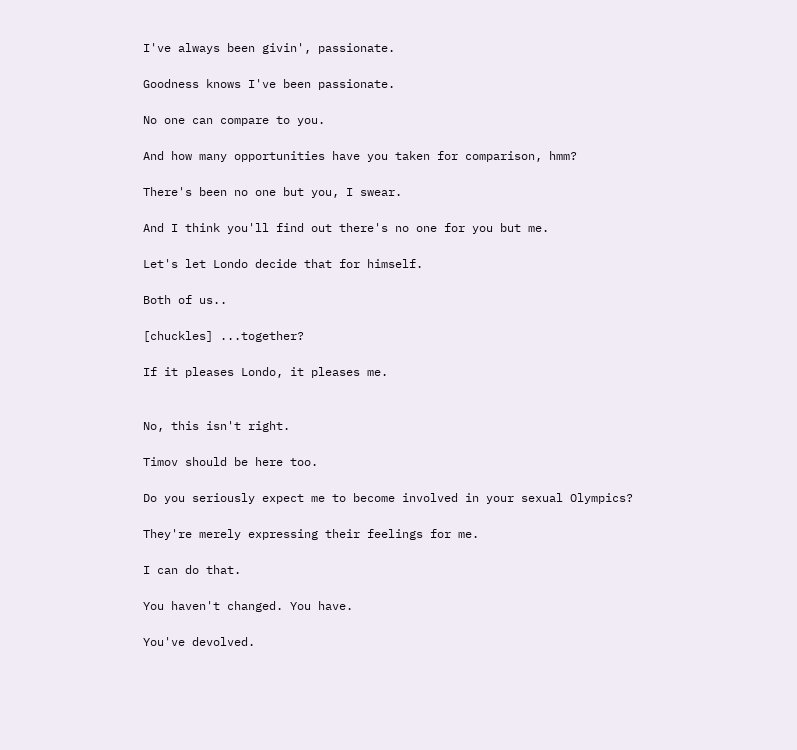I've always been givin', passionate.

Goodness knows I've been passionate.

No one can compare to you.

And how many opportunities have you taken for comparison, hmm?

There's been no one but you, I swear.

And I think you'll find out there's no one for you but me.

Let's let Londo decide that for himself.

Both of us..

[chuckles] ...together?

If it pleases Londo, it pleases me.


No, this isn't right.

Timov should be here too.

Do you seriously expect me to become involved in your sexual Olympics?

They're merely expressing their feelings for me.

I can do that.

You haven't changed. You have.

You've devolved.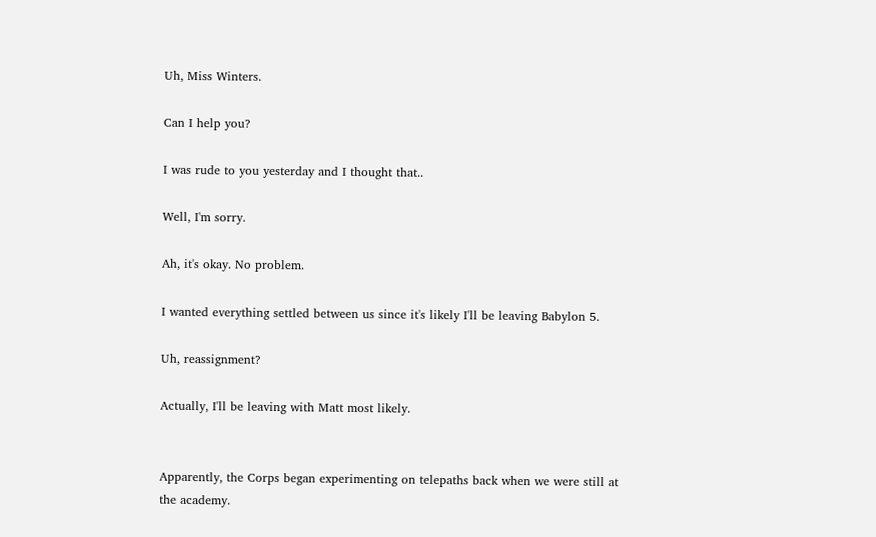Uh, Miss Winters.

Can I help you?

I was rude to you yesterday and I thought that..

Well, I'm sorry.

Ah, it's okay. No problem.

I wanted everything settled between us since it's likely I'll be leaving Babylon 5.

Uh, reassignment?

Actually, I'll be leaving with Matt most likely.


Apparently, the Corps began experimenting on telepaths back when we were still at the academy.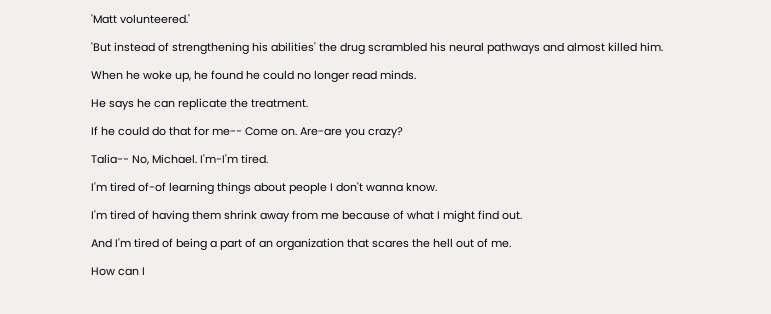'Matt volunteered.'

'But instead of strengthening his abilities' the drug scrambled his neural pathways and almost killed him.

When he woke up, he found he could no longer read minds.

He says he can replicate the treatment.

If he could do that for me-- Come on. Are-are you crazy?

Talia-- No, Michael. I'm-I'm tired.

I'm tired of-of learning things about people I don't wanna know.

I'm tired of having them shrink away from me because of what I might find out.

And I'm tired of being a part of an organization that scares the hell out of me.

How can I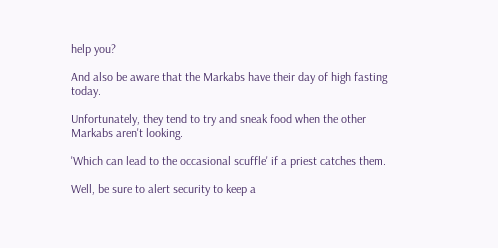help you?

And also be aware that the Markabs have their day of high fasting today.

Unfortunately, they tend to try and sneak food when the other Markabs aren't looking.

'Which can lead to the occasional scuffle' if a priest catches them.

Well, be sure to alert security to keep a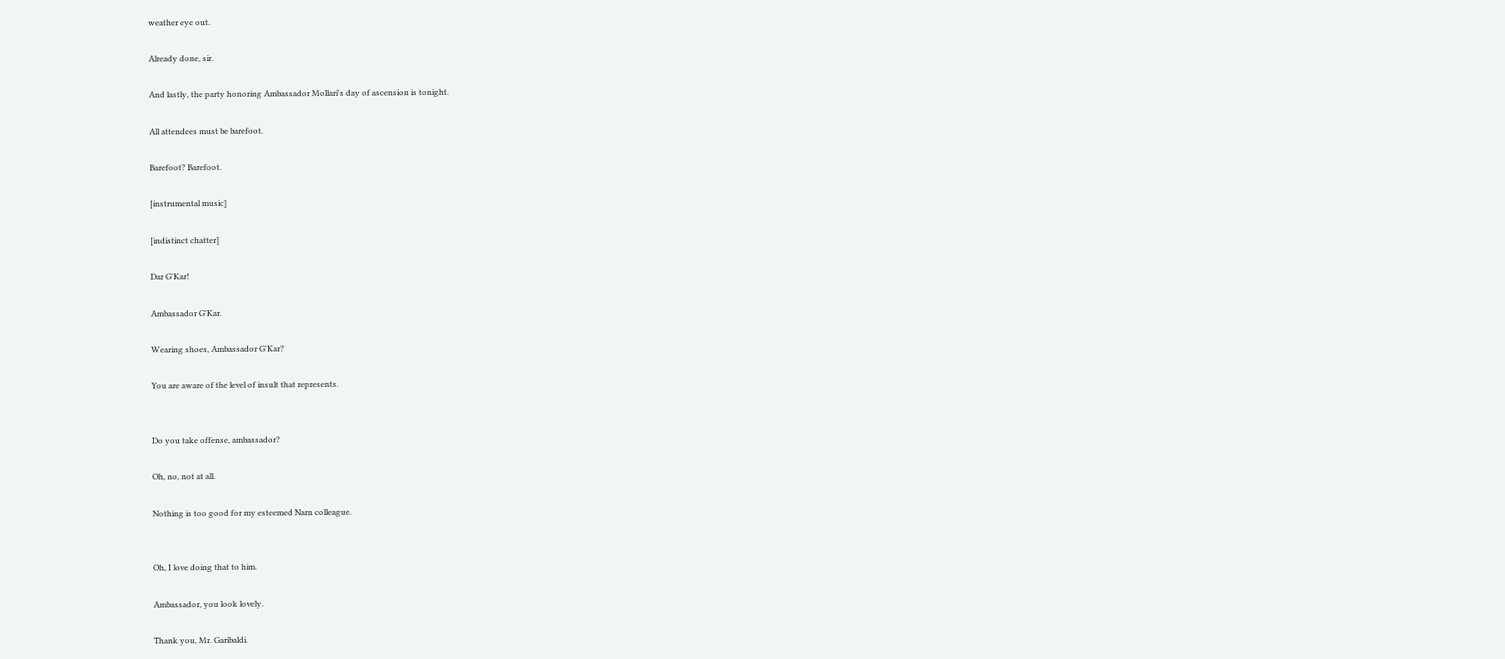weather eye out.

Already done, sir.

And lastly, the party honoring Ambassador Mollari's day of ascension is tonight.

All attendees must be barefoot.

Barefoot? Barefoot.

[instrumental music]

[indistinct chatter]

Dar G'Kar!

Ambassador G'Kar.

Wearing shoes, Ambassador G'Kar?

You are aware of the level of insult that represents.


Do you take offense, ambassador?

Oh, no, not at all.

Nothing is too good for my esteemed Narn colleague.


Oh, I love doing that to him.

Ambassador, you look lovely.

Thank you, Mr. Garibaldi.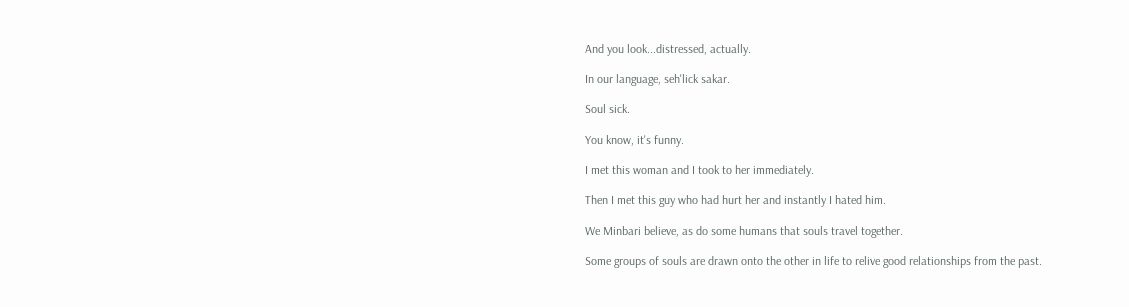And you look...distressed, actually.

In our language, seh'lick sakar.

Soul sick.

You know, it's funny.

I met this woman and I took to her immediately.

Then I met this guy who had hurt her and instantly I hated him.

We Minbari believe, as do some humans that souls travel together.

Some groups of souls are drawn onto the other in life to relive good relationships from the past.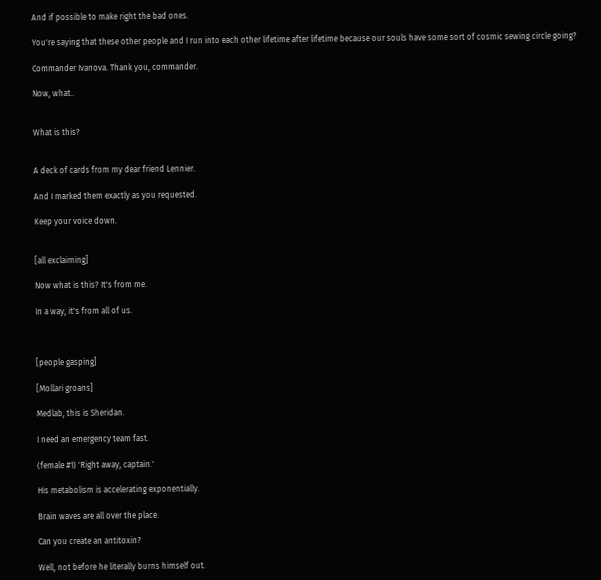And if possible to make right the bad ones.

You're saying that these other people and I run into each other lifetime after lifetime because our souls have some sort of cosmic sewing circle going?

Commander Ivanova. Thank you, commander.

Now, what..


What is this?


A deck of cards from my dear friend Lennier.

And I marked them exactly as you requested.

Keep your voice down.


[all exclaiming]

Now what is this? It's from me.

In a way, it's from all of us.



[people gasping]

[Mollari groans]

Medlab, this is Sheridan.

I need an emergency team fast.

(female #1) 'Right away, captain.'

His metabolism is accelerating exponentially.

Brain waves are all over the place.

Can you create an antitoxin?

Well, not before he literally burns himself out.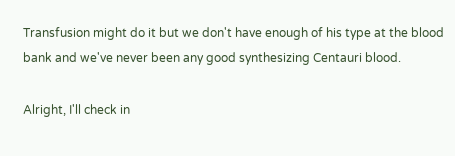Transfusion might do it but we don't have enough of his type at the blood bank and we've never been any good synthesizing Centauri blood.

Alright, I'll check in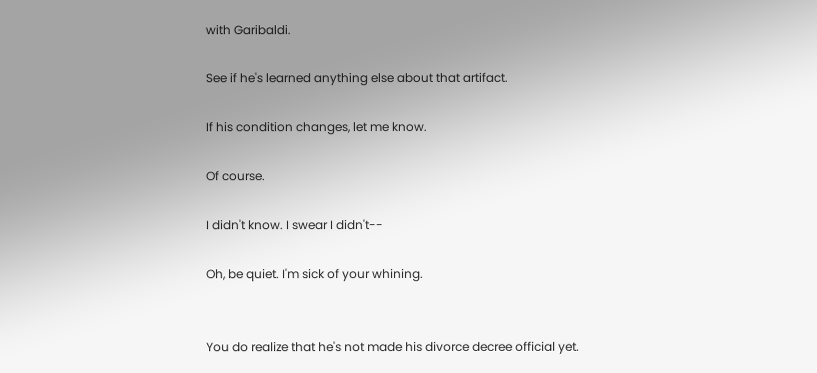with Garibaldi.

See if he's learned anything else about that artifact.

If his condition changes, let me know.

Of course.

I didn't know. I swear I didn't--

Oh, be quiet. I'm sick of your whining.


You do realize that he's not made his divorce decree official yet.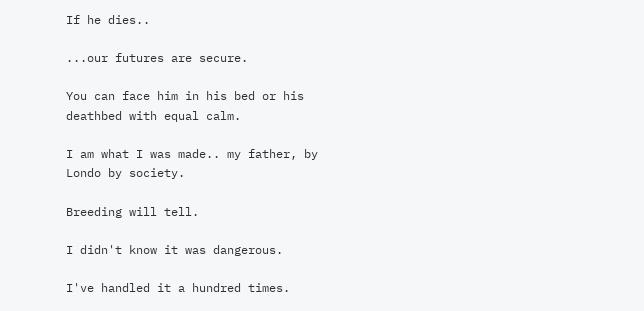If he dies..

...our futures are secure.

You can face him in his bed or his deathbed with equal calm.

I am what I was made.. my father, by Londo by society.

Breeding will tell.

I didn't know it was dangerous.

I've handled it a hundred times.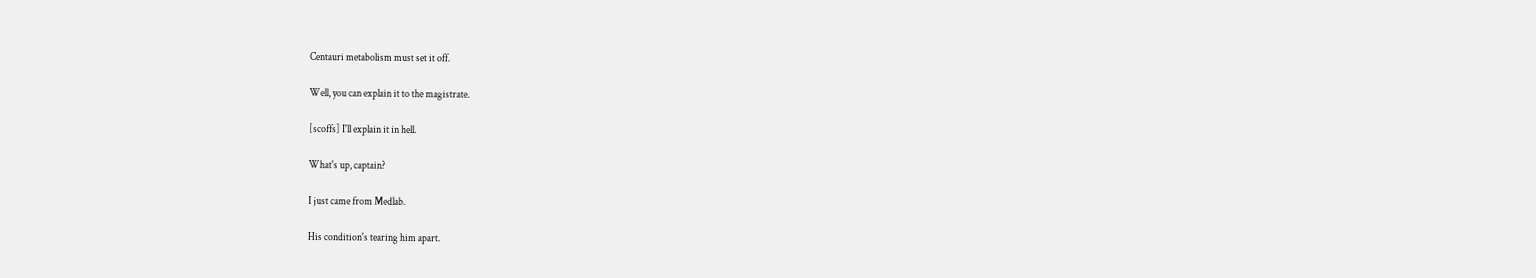Centauri metabolism must set it off.

Well, you can explain it to the magistrate.

[scoffs] I'll explain it in hell.

What's up, captain?

I just came from Medlab.

His condition's tearing him apart.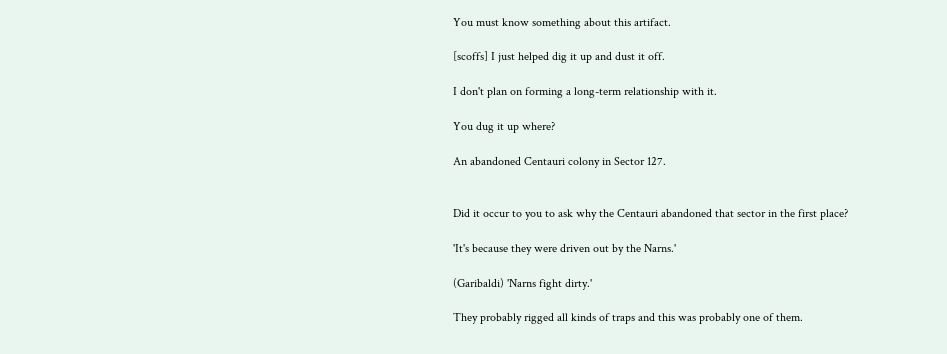You must know something about this artifact.

[scoffs] I just helped dig it up and dust it off.

I don't plan on forming a long-term relationship with it.

You dug it up where?

An abandoned Centauri colony in Sector 127.


Did it occur to you to ask why the Centauri abandoned that sector in the first place?

'It's because they were driven out by the Narns.'

(Garibaldi) 'Narns fight dirty.'

They probably rigged all kinds of traps and this was probably one of them.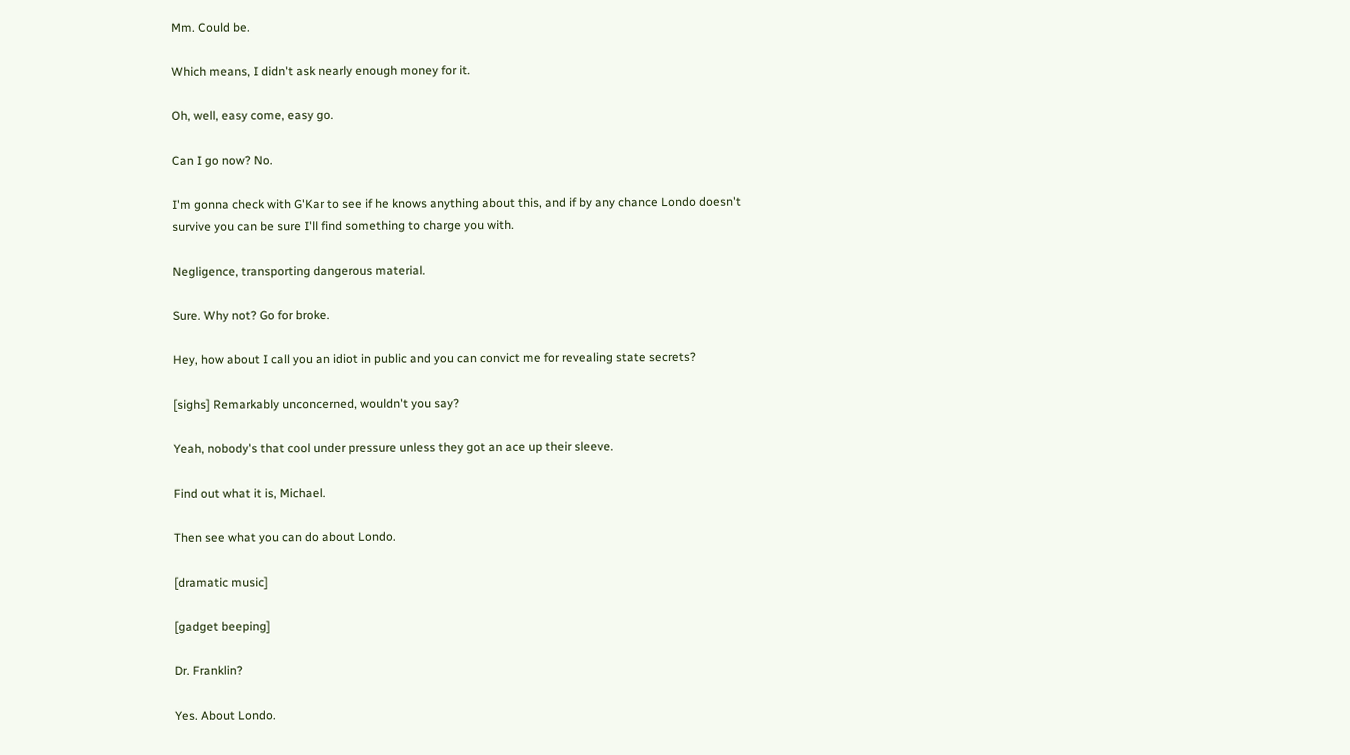Mm. Could be.

Which means, I didn't ask nearly enough money for it.

Oh, well, easy come, easy go.

Can I go now? No.

I'm gonna check with G'Kar to see if he knows anything about this, and if by any chance Londo doesn't survive you can be sure I'll find something to charge you with.

Negligence, transporting dangerous material.

Sure. Why not? Go for broke.

Hey, how about I call you an idiot in public and you can convict me for revealing state secrets?

[sighs] Remarkably unconcerned, wouldn't you say?

Yeah, nobody's that cool under pressure unless they got an ace up their sleeve.

Find out what it is, Michael.

Then see what you can do about Londo.

[dramatic music]

[gadget beeping]

Dr. Franklin?

Yes. About Londo.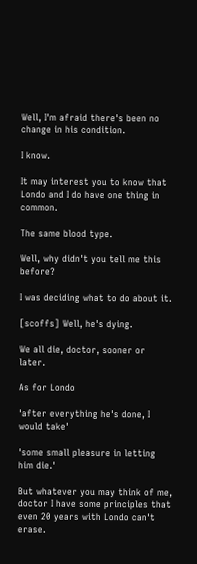Well, I'm afraid there's been no change in his condition.

I know.

It may interest you to know that Londo and I do have one thing in common.

The same blood type.

Well, why didn't you tell me this before?

I was deciding what to do about it.

[scoffs] Well, he's dying.

We all die, doctor, sooner or later.

As for Londo

'after everything he's done, I would take'

'some small pleasure in letting him die.'

But whatever you may think of me, doctor I have some principles that even 20 years with Londo can't erase.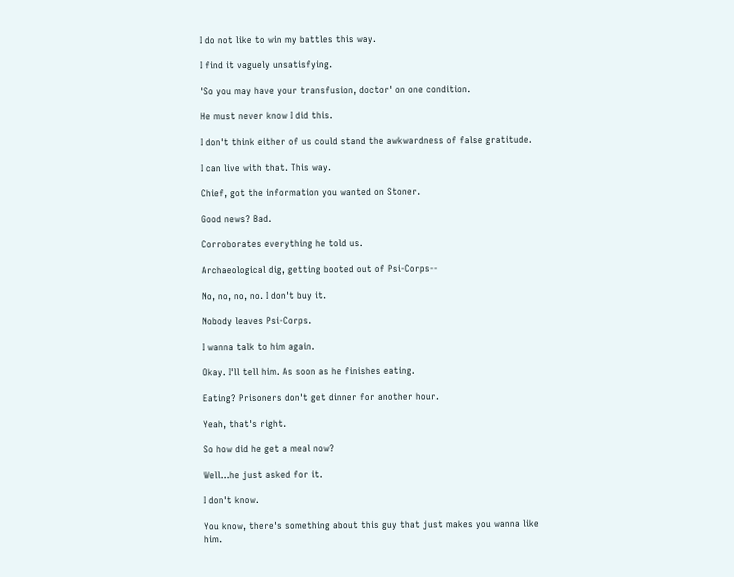I do not like to win my battles this way.

I find it vaguely unsatisfying.

'So you may have your transfusion, doctor' on one condition.

He must never know I did this.

I don't think either of us could stand the awkwardness of false gratitude.

I can live with that. This way.

Chief, got the information you wanted on Stoner.

Good news? Bad.

Corroborates everything he told us.

Archaeological dig, getting booted out of Psi-Corps--

No, no, no, no. I don't buy it.

Nobody leaves Psi-Corps.

I wanna talk to him again.

Okay. I'll tell him. As soon as he finishes eating.

Eating? Prisoners don't get dinner for another hour.

Yeah, that's right.

So how did he get a meal now?

Well...he just asked for it.

I don't know.

You know, there's something about this guy that just makes you wanna like him.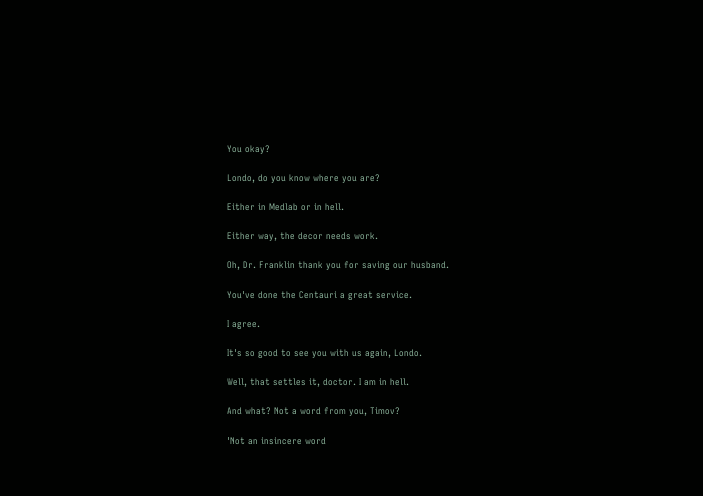You okay?

Londo, do you know where you are?

Either in Medlab or in hell.

Either way, the decor needs work.

Oh, Dr. Franklin thank you for saving our husband.

You've done the Centauri a great service.

I agree.

It's so good to see you with us again, Londo.

Well, that settles it, doctor. I am in hell.

And what? Not a word from you, Timov?

'Not an insincere word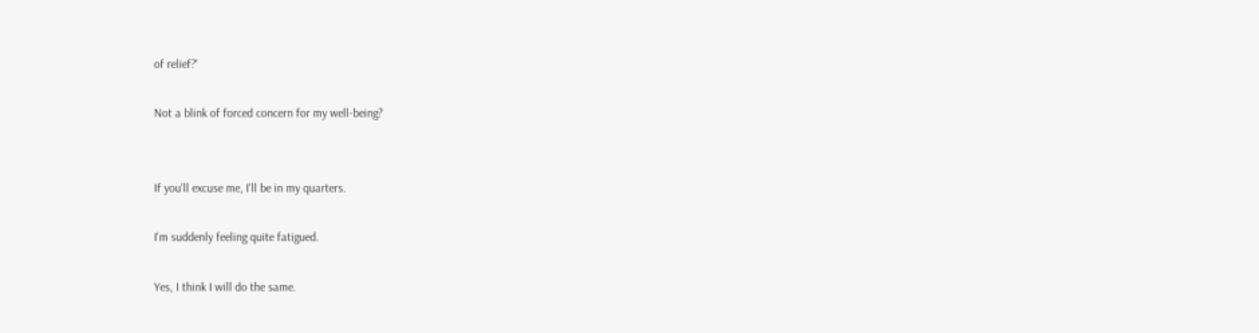of relief?'

Not a blink of forced concern for my well-being?


If you'll excuse me, I'll be in my quarters.

I'm suddenly feeling quite fatigued.

Yes, I think I will do the same.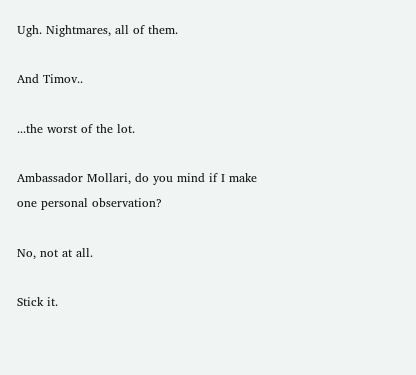Ugh. Nightmares, all of them.

And Timov..

...the worst of the lot.

Ambassador Mollari, do you mind if I make one personal observation?

No, not at all.

Stick it.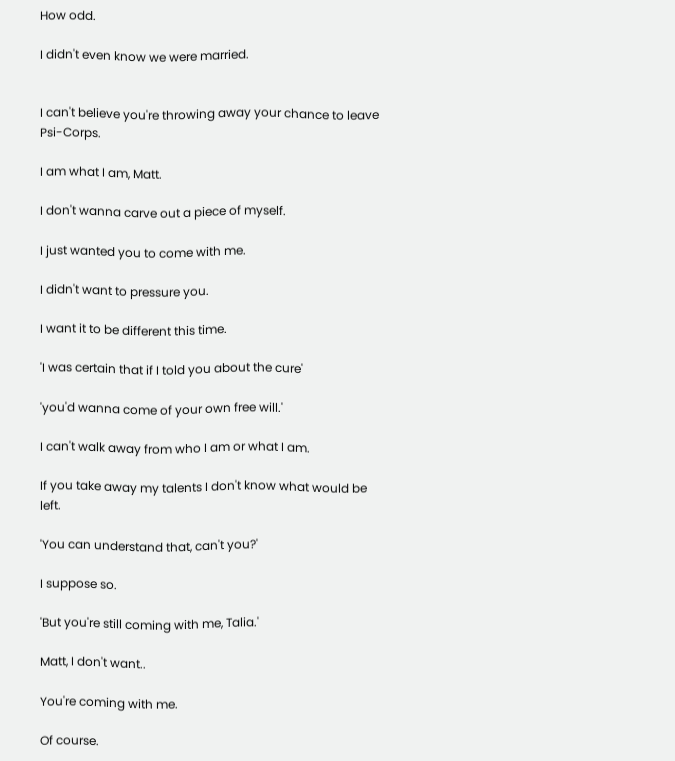How odd.

I didn't even know we were married.


I can't believe you're throwing away your chance to leave Psi-Corps.

I am what I am, Matt.

I don't wanna carve out a piece of myself.

I just wanted you to come with me.

I didn't want to pressure you.

I want it to be different this time.

'I was certain that if I told you about the cure'

'you'd wanna come of your own free will.'

I can't walk away from who I am or what I am.

If you take away my talents I don't know what would be left.

'You can understand that, can't you?'

I suppose so.

'But you're still coming with me, Talia.'

Matt, I don't want..

You're coming with me.

Of course.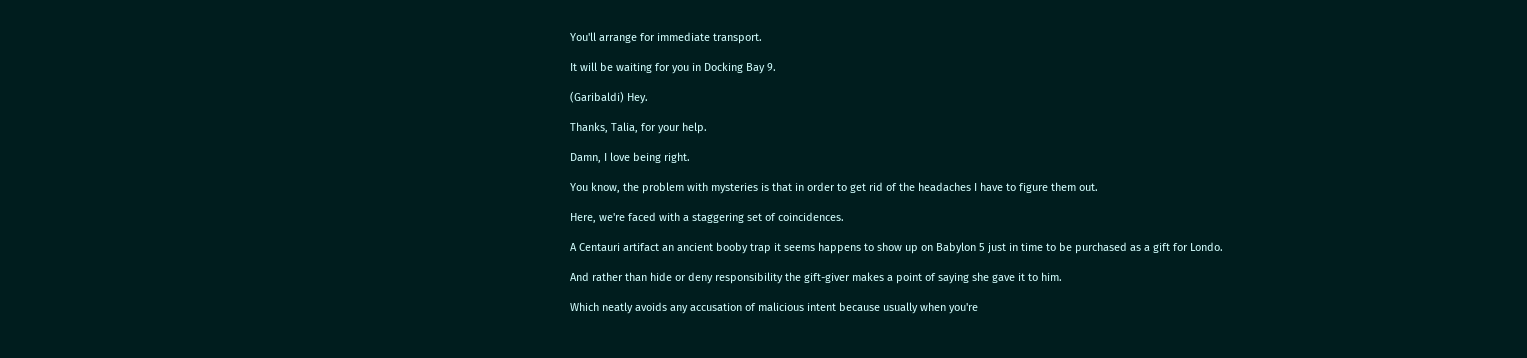You'll arrange for immediate transport.

It will be waiting for you in Docking Bay 9.

(Garibaldi) Hey.

Thanks, Talia, for your help.

Damn, I love being right.

You know, the problem with mysteries is that in order to get rid of the headaches I have to figure them out.

Here, we're faced with a staggering set of coincidences.

A Centauri artifact an ancient booby trap it seems happens to show up on Babylon 5 just in time to be purchased as a gift for Londo.

And rather than hide or deny responsibility the gift-giver makes a point of saying she gave it to him.

Which neatly avoids any accusation of malicious intent because usually when you're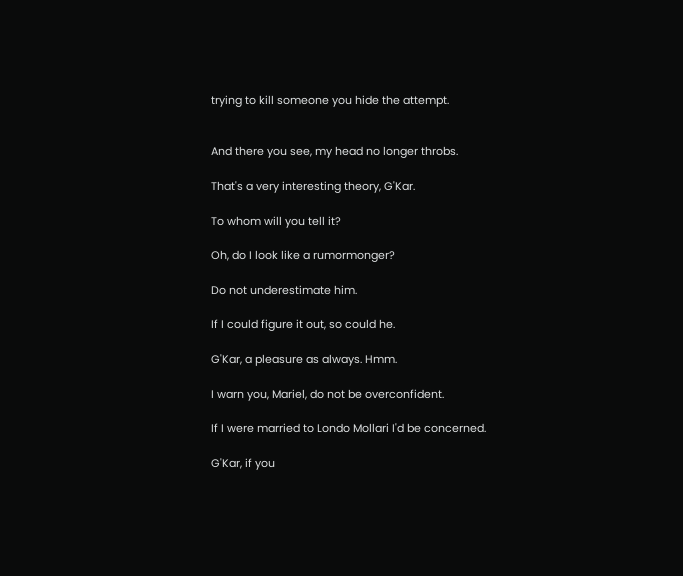trying to kill someone you hide the attempt.


And there you see, my head no longer throbs.

That's a very interesting theory, G'Kar.

To whom will you tell it?

Oh, do I look like a rumormonger?

Do not underestimate him.

If I could figure it out, so could he.

G'Kar, a pleasure as always. Hmm.

I warn you, Mariel, do not be overconfident.

If I were married to Londo Mollari I'd be concerned.

G'Kar, if you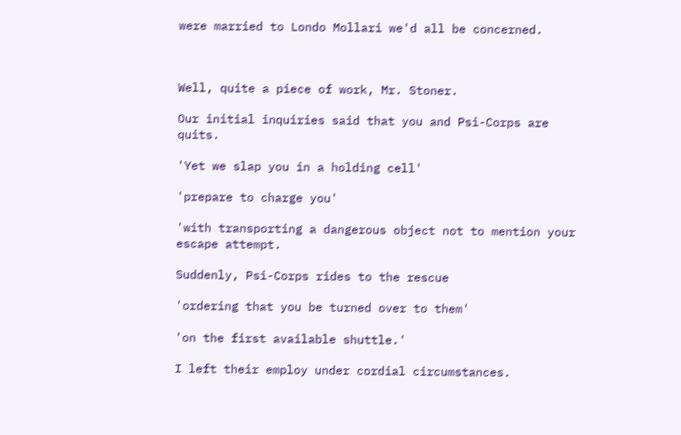were married to Londo Mollari we'd all be concerned.



Well, quite a piece of work, Mr. Stoner.

Our initial inquiries said that you and Psi-Corps are quits.

'Yet we slap you in a holding cell'

'prepare to charge you'

'with transporting a dangerous object not to mention your escape attempt.

Suddenly, Psi-Corps rides to the rescue

'ordering that you be turned over to them'

'on the first available shuttle.'

I left their employ under cordial circumstances.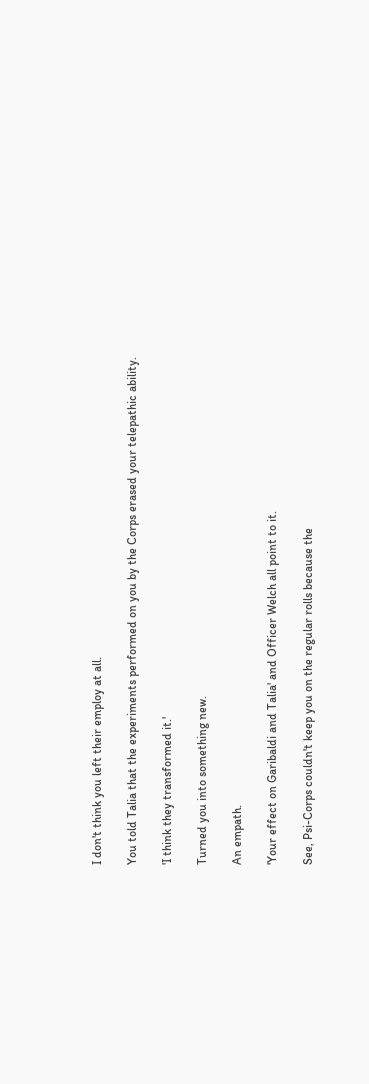I don't think you left their employ at all.

You told Talia that the experiments performed on you by the Corps erased your telepathic ability.

'I think they transformed it.'

Turned you into something new.

An empath.

'Your effect on Garibaldi and Talia' and Officer Welch all point to it.

See, Psi-Corps couldn't keep you on the regular rolls because the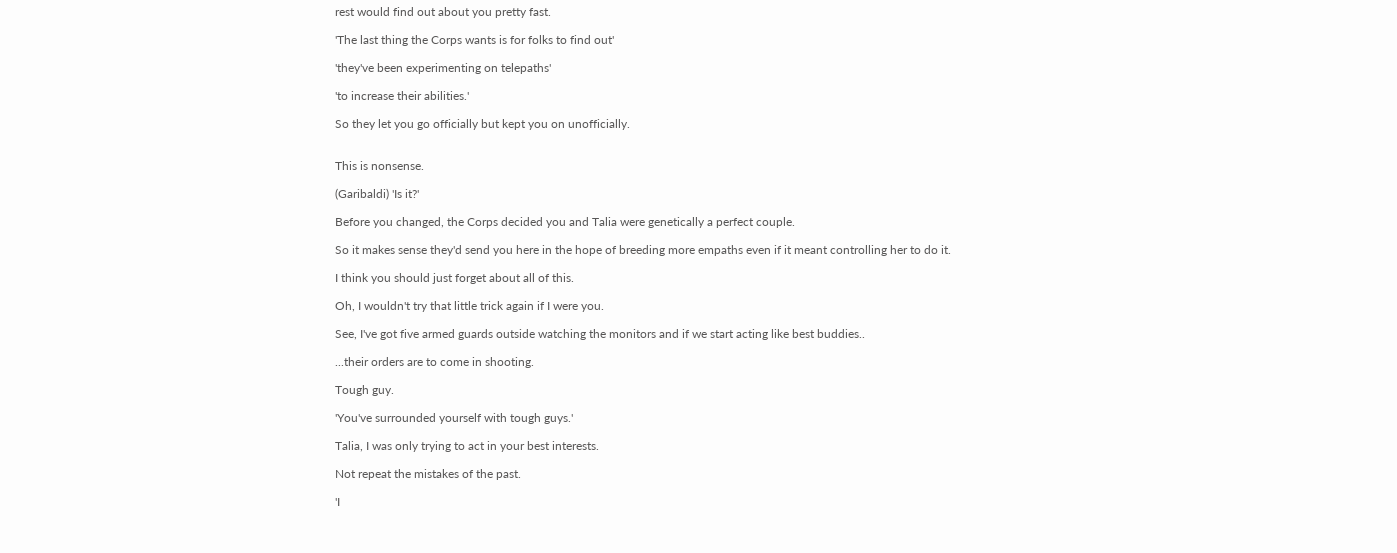rest would find out about you pretty fast.

'The last thing the Corps wants is for folks to find out'

'they've been experimenting on telepaths'

'to increase their abilities.'

So they let you go officially but kept you on unofficially.


This is nonsense.

(Garibaldi) 'Is it?'

Before you changed, the Corps decided you and Talia were genetically a perfect couple.

So it makes sense they'd send you here in the hope of breeding more empaths even if it meant controlling her to do it.

I think you should just forget about all of this.

Oh, I wouldn't try that little trick again if I were you.

See, I've got five armed guards outside watching the monitors and if we start acting like best buddies..

...their orders are to come in shooting.

Tough guy.

'You've surrounded yourself with tough guys.'

Talia, I was only trying to act in your best interests.

Not repeat the mistakes of the past.

'I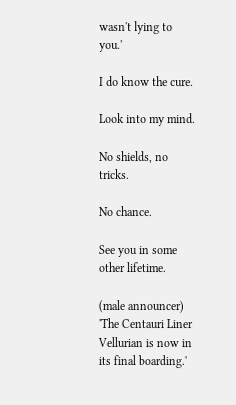wasn't lying to you.'

I do know the cure.

Look into my mind.

No shields, no tricks.

No chance.

See you in some other lifetime.

(male announcer) 'The Centauri Liner Vellurian is now in its final boarding.'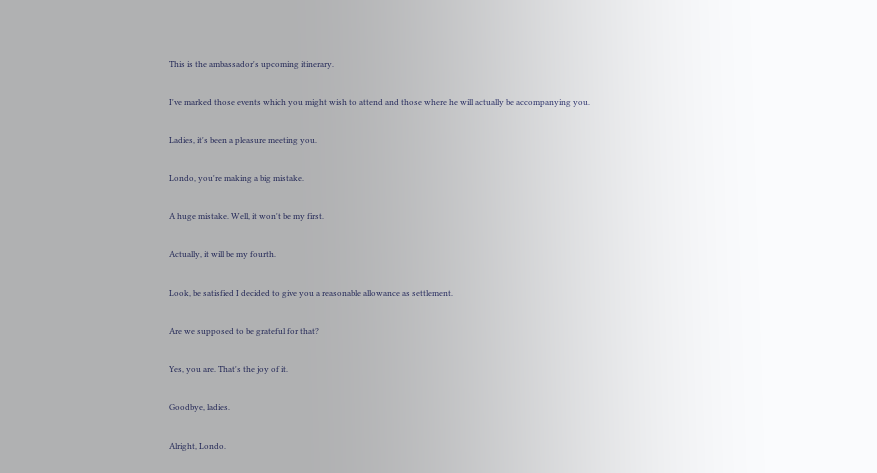This is the ambassador's upcoming itinerary.

I've marked those events which you might wish to attend and those where he will actually be accompanying you.

Ladies, it's been a pleasure meeting you.

Londo, you're making a big mistake.

A huge mistake. Well, it won't be my first.

Actually, it will be my fourth.

Look, be satisfied I decided to give you a reasonable allowance as settlement.

Are we supposed to be grateful for that?

Yes, you are. That's the joy of it.

Goodbye, ladies.

Alright, Londo.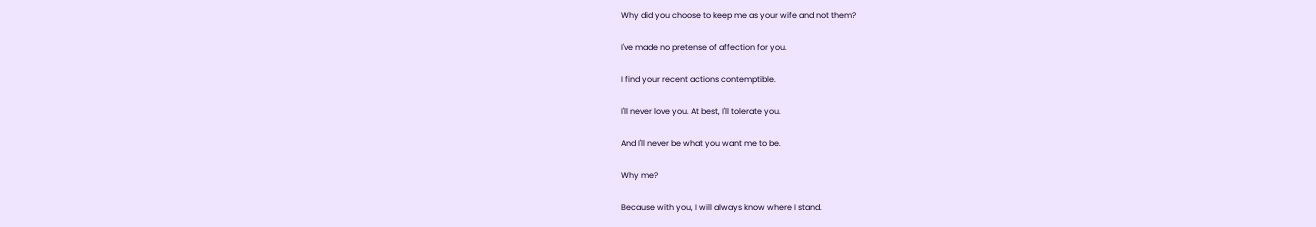Why did you choose to keep me as your wife and not them?

I've made no pretense of affection for you.

I find your recent actions contemptible.

I'll never love you. At best, I'll tolerate you.

And I'll never be what you want me to be.

Why me?

Because with you, I will always know where I stand.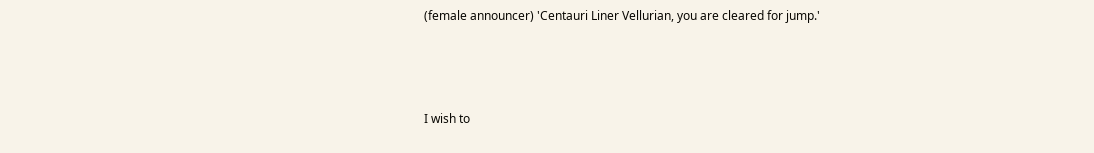(female announcer) 'Centauri Liner Vellurian, you are cleared for jump.'



I wish to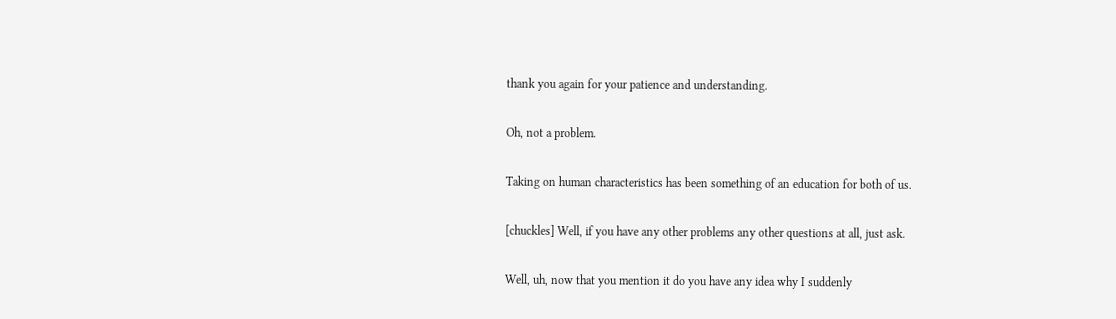thank you again for your patience and understanding.

Oh, not a problem.

Taking on human characteristics has been something of an education for both of us.

[chuckles] Well, if you have any other problems any other questions at all, just ask.

Well, uh, now that you mention it do you have any idea why I suddenly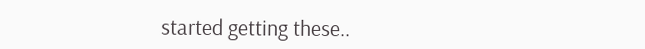started getting these..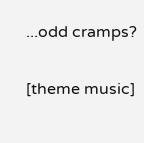...odd cramps?

[theme music]